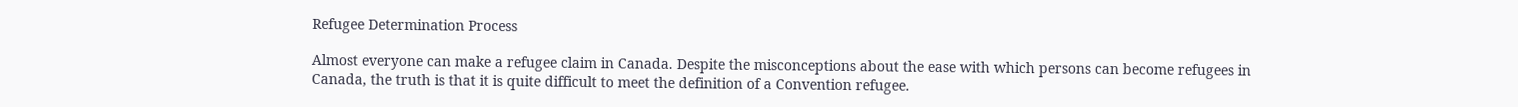Refugee Determination Process

Almost everyone can make a refugee claim in Canada. Despite the misconceptions about the ease with which persons can become refugees in Canada, the truth is that it is quite difficult to meet the definition of a Convention refugee.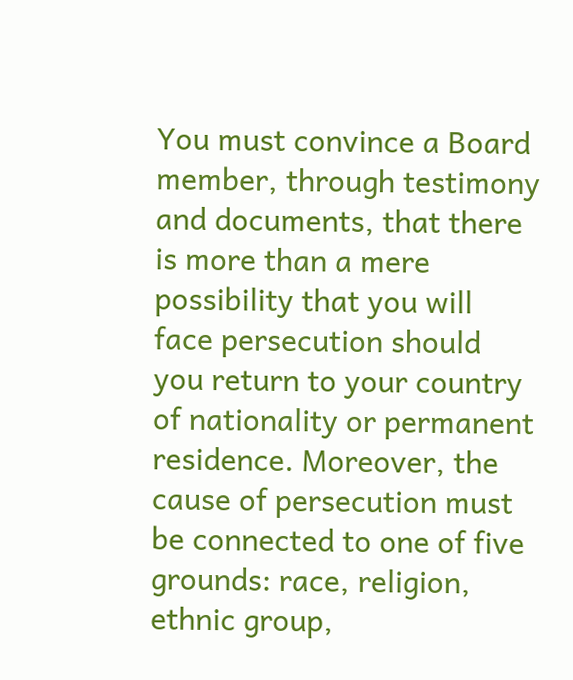You must convince a Board member, through testimony and documents, that there is more than a mere possibility that you will face persecution should you return to your country of nationality or permanent residence. Moreover, the cause of persecution must be connected to one of five grounds: race, religion, ethnic group,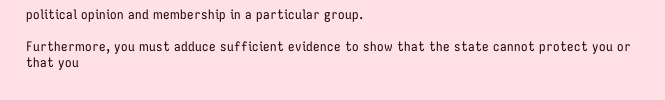political opinion and membership in a particular group.

Furthermore, you must adduce sufficient evidence to show that the state cannot protect you or that you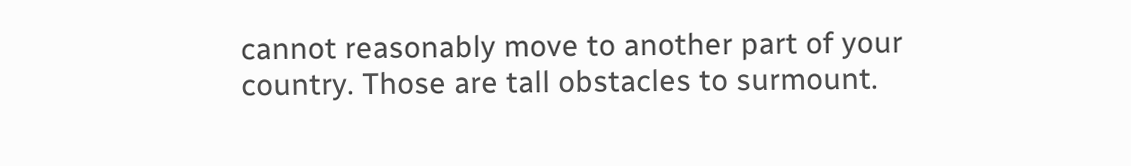cannot reasonably move to another part of your country. Those are tall obstacles to surmount.